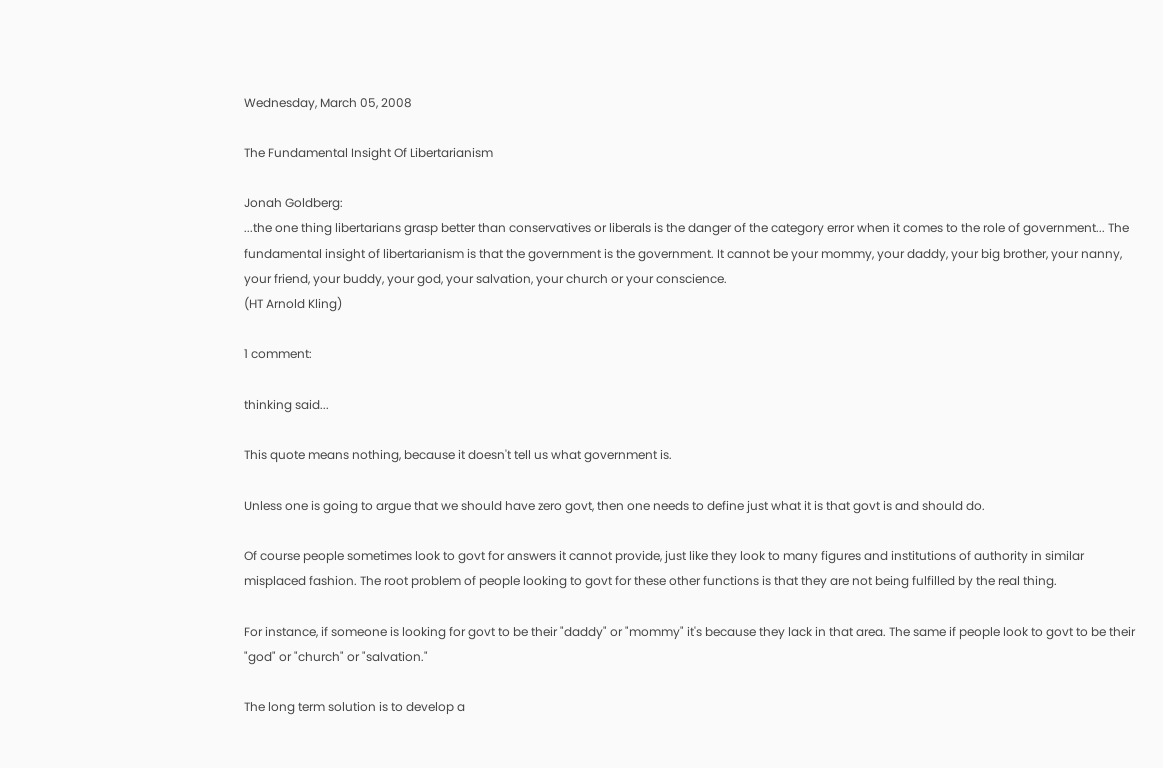Wednesday, March 05, 2008

The Fundamental Insight Of Libertarianism

Jonah Goldberg:
...the one thing libertarians grasp better than conservatives or liberals is the danger of the category error when it comes to the role of government... The fundamental insight of libertarianism is that the government is the government. It cannot be your mommy, your daddy, your big brother, your nanny, your friend, your buddy, your god, your salvation, your church or your conscience.
(HT Arnold Kling)

1 comment:

thinking said...

This quote means nothing, because it doesn't tell us what government is.

Unless one is going to argue that we should have zero govt, then one needs to define just what it is that govt is and should do.

Of course people sometimes look to govt for answers it cannot provide, just like they look to many figures and institutions of authority in similar misplaced fashion. The root problem of people looking to govt for these other functions is that they are not being fulfilled by the real thing.

For instance, if someone is looking for govt to be their "daddy" or "mommy" it's because they lack in that area. The same if people look to govt to be their "god" or "church" or "salvation."

The long term solution is to develop a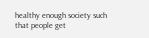healthy enough society such that people get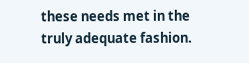these needs met in the truly adequate fashion.